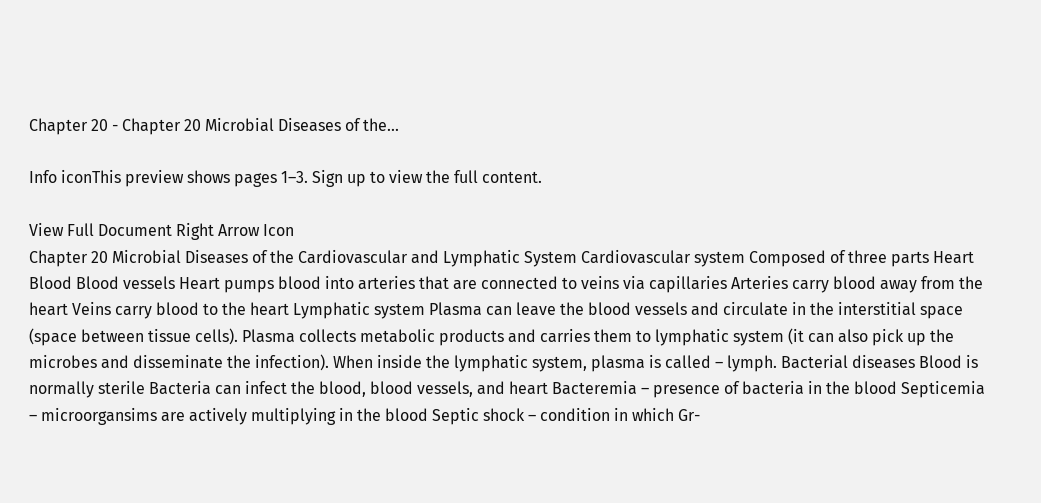Chapter 20 - Chapter 20 Microbial Diseases of the...

Info iconThis preview shows pages 1–3. Sign up to view the full content.

View Full Document Right Arrow Icon
Chapter 20 Microbial Diseases of the Cardiovascular and Lymphatic System Cardiovascular system Composed of three parts Heart Blood Blood vessels Heart pumps blood into arteries that are connected to veins via capillaries Arteries carry blood away from the heart Veins carry blood to the heart Lymphatic system Plasma can leave the blood vessels and circulate in the interstitial space (space between tissue cells). Plasma collects metabolic products and carries them to lymphatic system (it can also pick up the microbes and disseminate the infection). When inside the lymphatic system, plasma is called – lymph. Bacterial diseases Blood is normally sterile Bacteria can infect the blood, blood vessels, and heart Bacteremia – presence of bacteria in the blood Septicemia – microorgansims are actively multiplying in the blood Septic shock – condition in which Gr-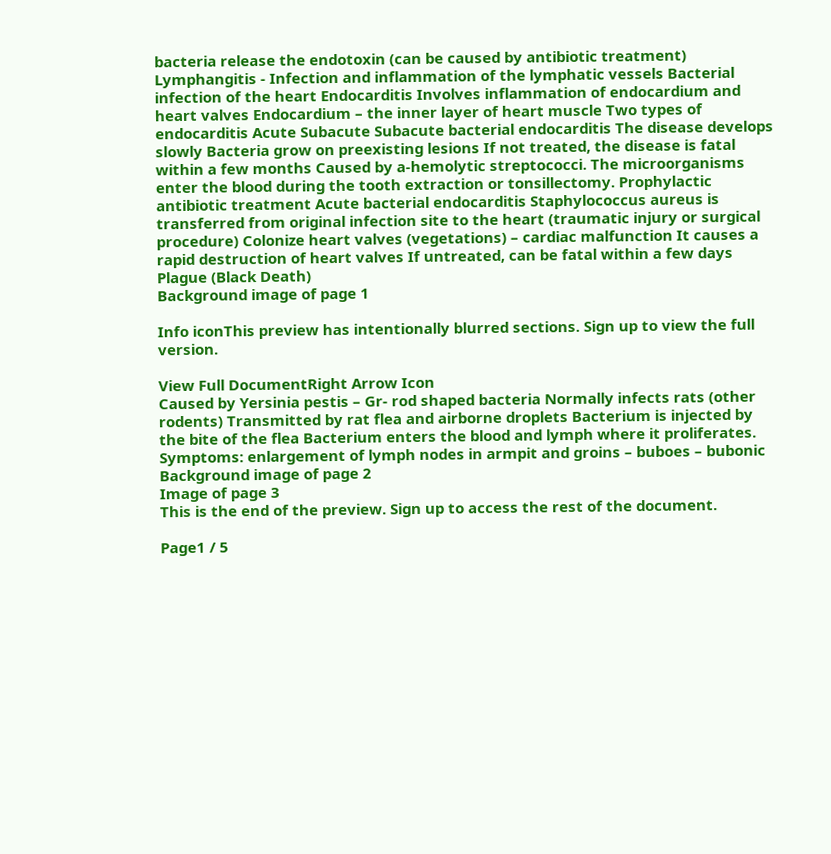bacteria release the endotoxin (can be caused by antibiotic treatment) Lymphangitis - Infection and inflammation of the lymphatic vessels Bacterial infection of the heart Endocarditis Involves inflammation of endocardium and heart valves Endocardium – the inner layer of heart muscle Two types of endocarditis Acute Subacute Subacute bacterial endocarditis The disease develops slowly Bacteria grow on preexisting lesions If not treated, the disease is fatal within a few months Caused by a-hemolytic streptococci. The microorganisms enter the blood during the tooth extraction or tonsillectomy. Prophylactic antibiotic treatment Acute bacterial endocarditis Staphylococcus aureus is transferred from original infection site to the heart (traumatic injury or surgical procedure) Colonize heart valves (vegetations) – cardiac malfunction It causes a rapid destruction of heart valves If untreated, can be fatal within a few days Plague (Black Death)
Background image of page 1

Info iconThis preview has intentionally blurred sections. Sign up to view the full version.

View Full DocumentRight Arrow Icon
Caused by Yersinia pestis – Gr- rod shaped bacteria Normally infects rats (other rodents) Transmitted by rat flea and airborne droplets Bacterium is injected by the bite of the flea Bacterium enters the blood and lymph where it proliferates. Symptoms: enlargement of lymph nodes in armpit and groins – buboes – bubonic
Background image of page 2
Image of page 3
This is the end of the preview. Sign up to access the rest of the document.

Page1 / 5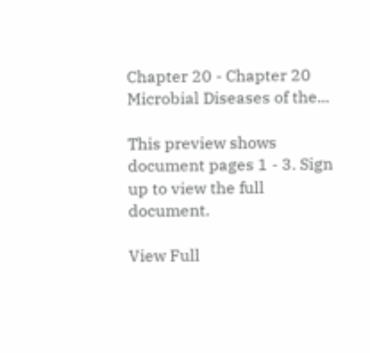Chapter 20 - Chapter 20 Microbial Diseases of the...

This preview shows document pages 1 - 3. Sign up to view the full document.

View Full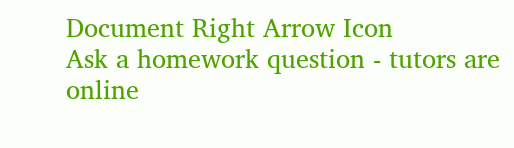Document Right Arrow Icon
Ask a homework question - tutors are online